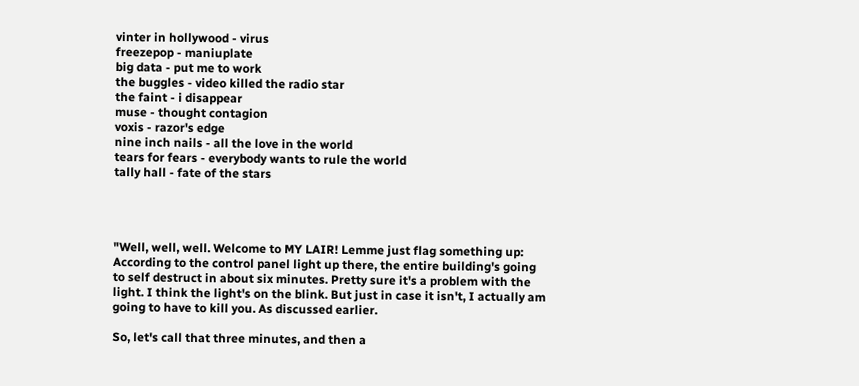vinter in hollywood - virus
freezepop - maniuplate
big data - put me to work
the buggles - video killed the radio star
the faint - i disappear
muse - thought contagion
voxis - razor's edge
nine inch nails - all the love in the world
tears for fears - everybody wants to rule the world
tally hall - fate of the stars




"Well, well, well. Welcome to MY LAIR! Lemme just flag something up: According to the control panel light up there, the entire building's going to self destruct in about six minutes. Pretty sure it's a problem with the light. I think the light's on the blink. But just in case it isn't, I actually am going to have to kill you. As discussed earlier.

So, let's call that three minutes, and then a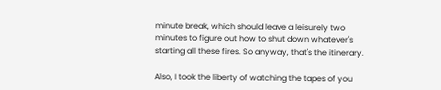minute break, which should leave a leisurely two minutes to figure out how to shut down whatever's starting all these fires. So anyway, that's the itinerary.

Also, I took the liberty of watching the tapes of you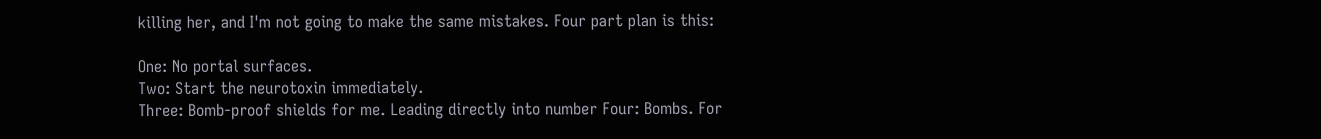killing her, and I'm not going to make the same mistakes. Four part plan is this:

One: No portal surfaces.
Two: Start the neurotoxin immediately.
Three: Bomb-proof shields for me. Leading directly into number Four: Bombs. For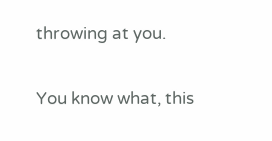throwing at you.

You know what, this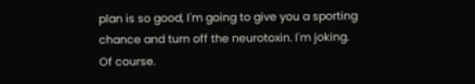plan is so good, I'm going to give you a sporting chance and turn off the neurotoxin. I'm joking. Of course.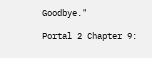Goodbye."

Portal 2 Chapter 9: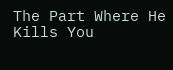The Part Where He Kills You